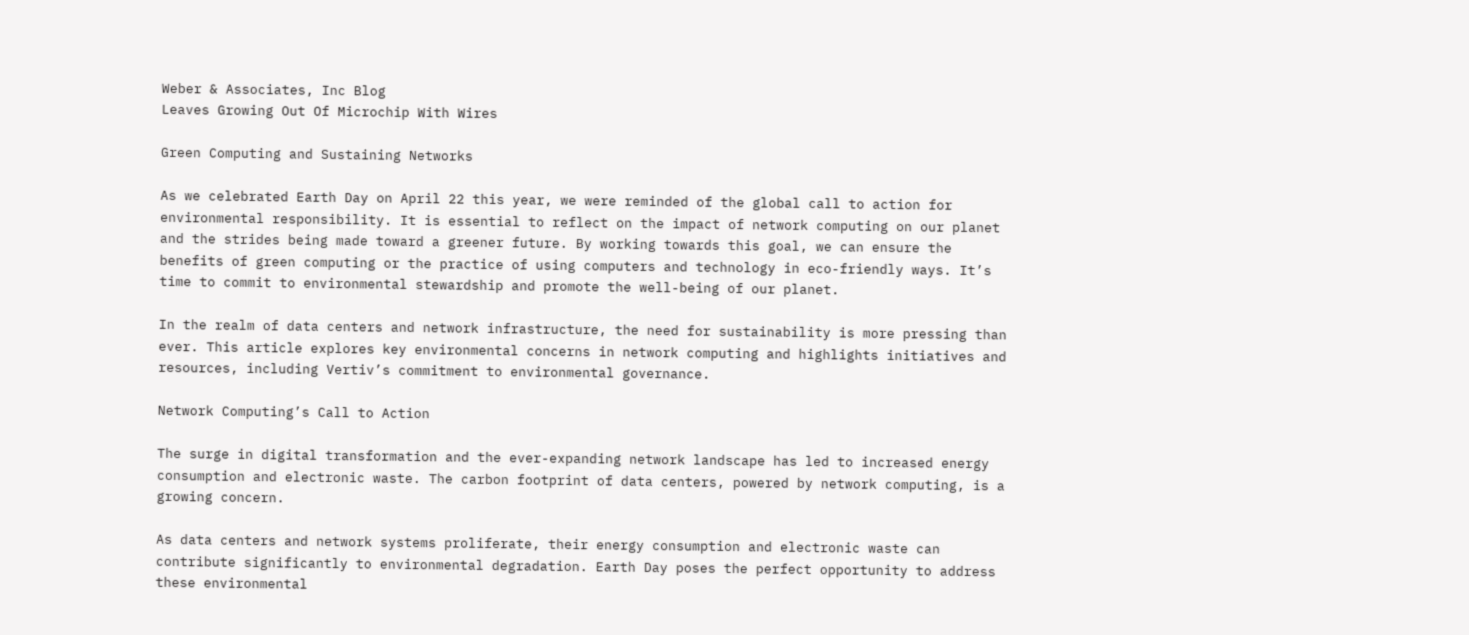Weber & Associates, Inc Blog
Leaves Growing Out Of Microchip With Wires

Green Computing and Sustaining Networks

As we celebrated Earth Day on April 22 this year, we were reminded of the global call to action for environmental responsibility. It is essential to reflect on the impact of network computing on our planet and the strides being made toward a greener future. By working towards this goal, we can ensure the benefits of green computing or the practice of using computers and technology in eco-friendly ways. It’s time to commit to environmental stewardship and promote the well-being of our planet.

In the realm of data centers and network infrastructure, the need for sustainability is more pressing than ever. This article explores key environmental concerns in network computing and highlights initiatives and resources, including Vertiv’s commitment to environmental governance.

Network Computing’s Call to Action

The surge in digital transformation and the ever-expanding network landscape has led to increased energy consumption and electronic waste. The carbon footprint of data centers, powered by network computing, is a growing concern.

As data centers and network systems proliferate, their energy consumption and electronic waste can contribute significantly to environmental degradation. Earth Day poses the perfect opportunity to address these environmental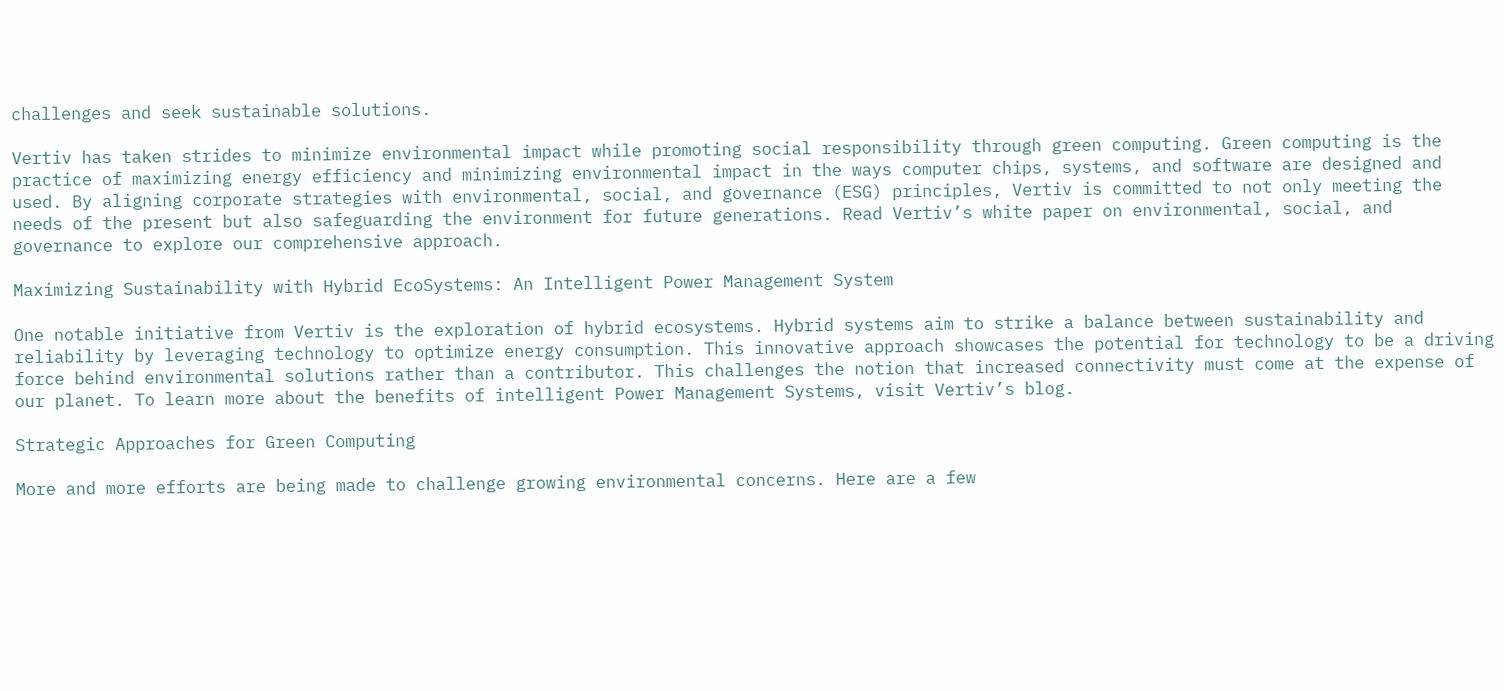challenges and seek sustainable solutions.

Vertiv has taken strides to minimize environmental impact while promoting social responsibility through green computing. Green computing is the practice of maximizing energy efficiency and minimizing environmental impact in the ways computer chips, systems, and software are designed and used. By aligning corporate strategies with environmental, social, and governance (ESG) principles, Vertiv is committed to not only meeting the needs of the present but also safeguarding the environment for future generations. Read Vertiv’s white paper on environmental, social, and governance to explore our comprehensive approach.

Maximizing Sustainability with Hybrid EcoSystems: An Intelligent Power Management System

One notable initiative from Vertiv is the exploration of hybrid ecosystems. Hybrid systems aim to strike a balance between sustainability and reliability by leveraging technology to optimize energy consumption. This innovative approach showcases the potential for technology to be a driving force behind environmental solutions rather than a contributor. This challenges the notion that increased connectivity must come at the expense of our planet. To learn more about the benefits of intelligent Power Management Systems, visit Vertiv’s blog.

Strategic Approaches for Green Computing

More and more efforts are being made to challenge growing environmental concerns. Here are a few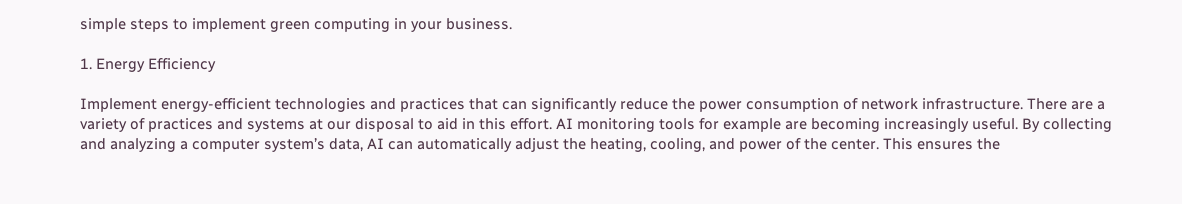simple steps to implement green computing in your business.

1. Energy Efficiency

Implement energy-efficient technologies and practices that can significantly reduce the power consumption of network infrastructure. There are a variety of practices and systems at our disposal to aid in this effort. AI monitoring tools for example are becoming increasingly useful. By collecting and analyzing a computer system’s data, AI can automatically adjust the heating, cooling, and power of the center. This ensures the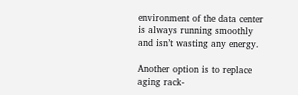environment of the data center is always running smoothly and isn’t wasting any energy.

Another option is to replace aging rack-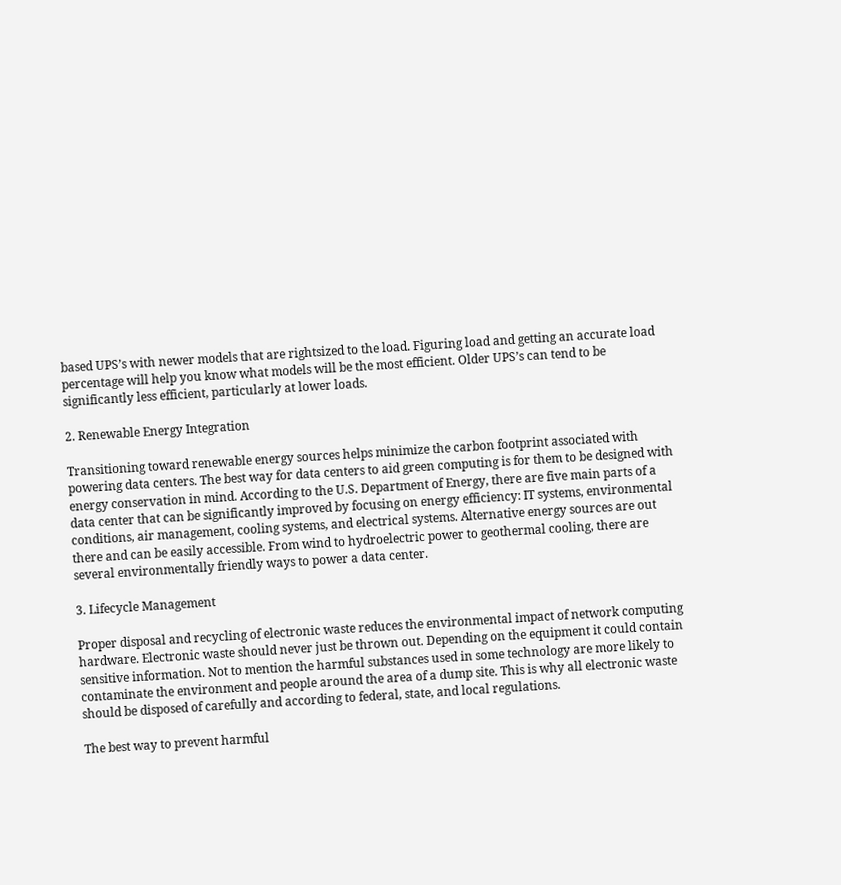based UPS’s with newer models that are rightsized to the load. Figuring load and getting an accurate load percentage will help you know what models will be the most efficient. Older UPS’s can tend to be significantly less efficient, particularly at lower loads.

2. Renewable Energy Integration

Transitioning toward renewable energy sources helps minimize the carbon footprint associated with powering data centers. The best way for data centers to aid green computing is for them to be designed with energy conservation in mind. According to the U.S. Department of Energy, there are five main parts of a data center that can be significantly improved by focusing on energy efficiency: IT systems, environmental conditions, air management, cooling systems, and electrical systems. Alternative energy sources are out there and can be easily accessible. From wind to hydroelectric power to geothermal cooling, there are several environmentally friendly ways to power a data center.

3. Lifecycle Management

Proper disposal and recycling of electronic waste reduces the environmental impact of network computing hardware. Electronic waste should never just be thrown out. Depending on the equipment it could contain sensitive information. Not to mention the harmful substances used in some technology are more likely to contaminate the environment and people around the area of a dump site. This is why all electronic waste should be disposed of carefully and according to federal, state, and local regulations.

The best way to prevent harmful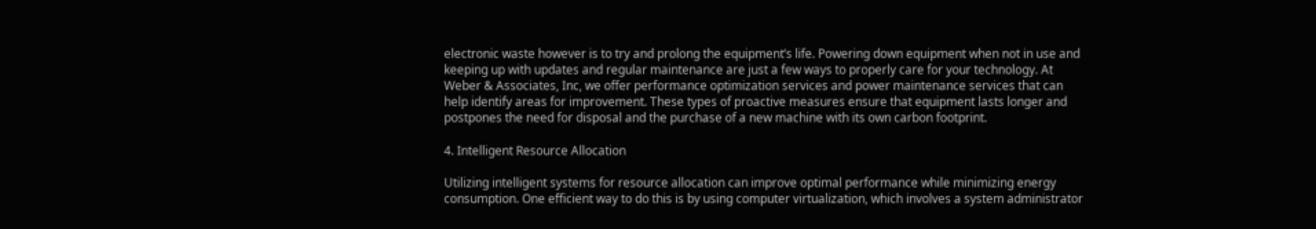electronic waste however is to try and prolong the equipment’s life. Powering down equipment when not in use and keeping up with updates and regular maintenance are just a few ways to properly care for your technology. At Weber & Associates, Inc, we offer performance optimization services and power maintenance services that can help identify areas for improvement. These types of proactive measures ensure that equipment lasts longer and postpones the need for disposal and the purchase of a new machine with its own carbon footprint.

4. Intelligent Resource Allocation

Utilizing intelligent systems for resource allocation can improve optimal performance while minimizing energy consumption. One efficient way to do this is by using computer virtualization, which involves a system administrator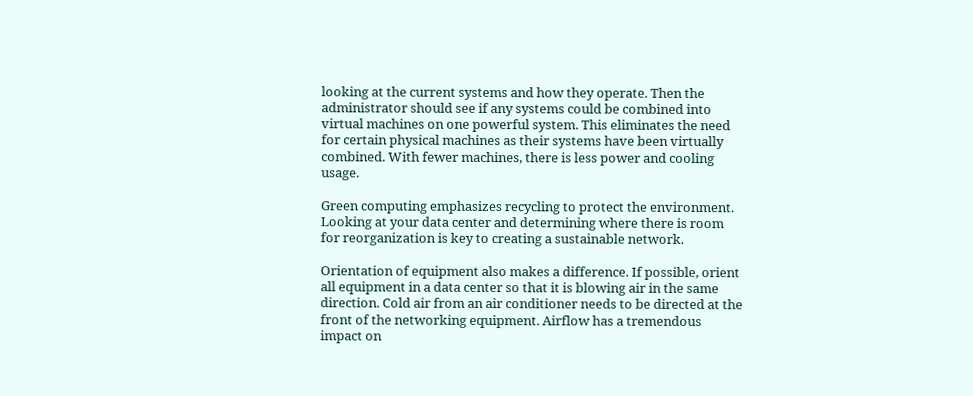looking at the current systems and how they operate. Then the administrator should see if any systems could be combined into virtual machines on one powerful system. This eliminates the need for certain physical machines as their systems have been virtually combined. With fewer machines, there is less power and cooling usage.

Green computing emphasizes recycling to protect the environment. Looking at your data center and determining where there is room for reorganization is key to creating a sustainable network.

Orientation of equipment also makes a difference. If possible, orient all equipment in a data center so that it is blowing air in the same direction. Cold air from an air conditioner needs to be directed at the front of the networking equipment. Airflow has a tremendous impact on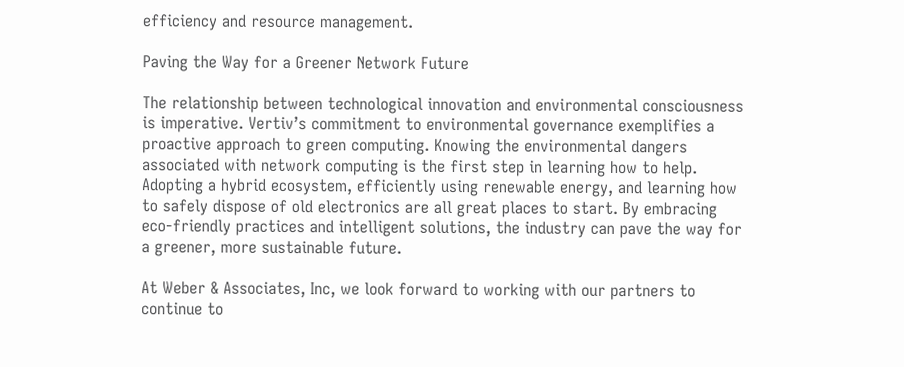efficiency and resource management.

Paving the Way for a Greener Network Future

The relationship between technological innovation and environmental consciousness is imperative. Vertiv’s commitment to environmental governance exemplifies a proactive approach to green computing. Knowing the environmental dangers associated with network computing is the first step in learning how to help. Adopting a hybrid ecosystem, efficiently using renewable energy, and learning how to safely dispose of old electronics are all great places to start. By embracing eco-friendly practices and intelligent solutions, the industry can pave the way for a greener, more sustainable future.

At Weber & Associates, Inc, we look forward to working with our partners to continue to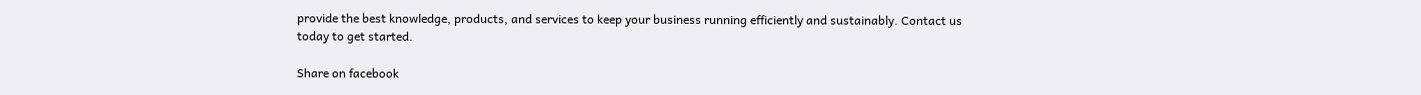provide the best knowledge, products, and services to keep your business running efficiently and sustainably. Contact us today to get started.

Share on facebook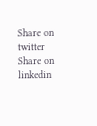Share on twitter
Share on linkedin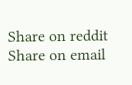Share on reddit
Share on email